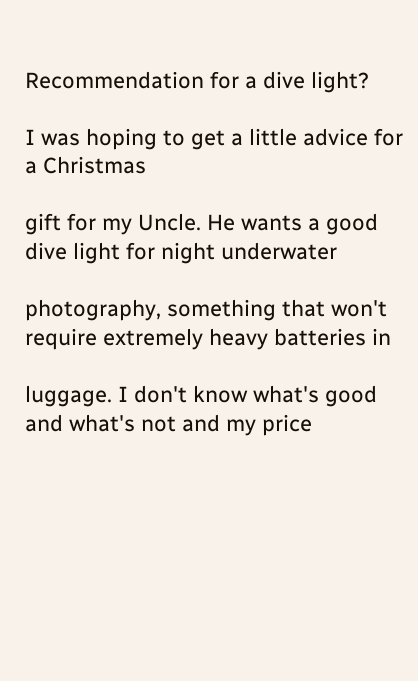Recommendation for a dive light?

I was hoping to get a little advice for a Christmas

gift for my Uncle. He wants a good dive light for night underwater

photography, something that won't require extremely heavy batteries in

luggage. I don't know what's good and what's not and my price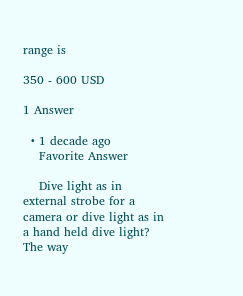range is

350 - 600 USD

1 Answer

  • 1 decade ago
    Favorite Answer

    Dive light as in external strobe for a camera or dive light as in a hand held dive light? The way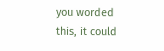you worded this, it could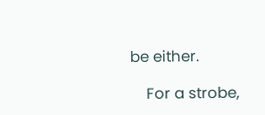be either.

    For a strobe,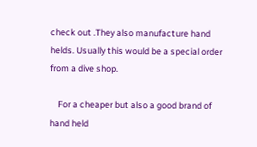check out .They also manufacture hand helds. Usually this would be a special order from a dive shop.

    For a cheaper but also a good brand of hand held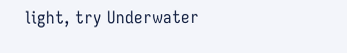light, try Underwater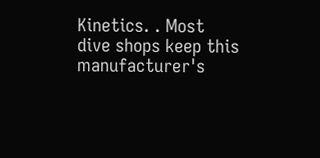Kinetics. . Most dive shops keep this manufacturer's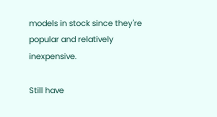models in stock since they're popular and relatively inexpensive.

Still have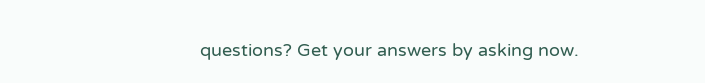questions? Get your answers by asking now.